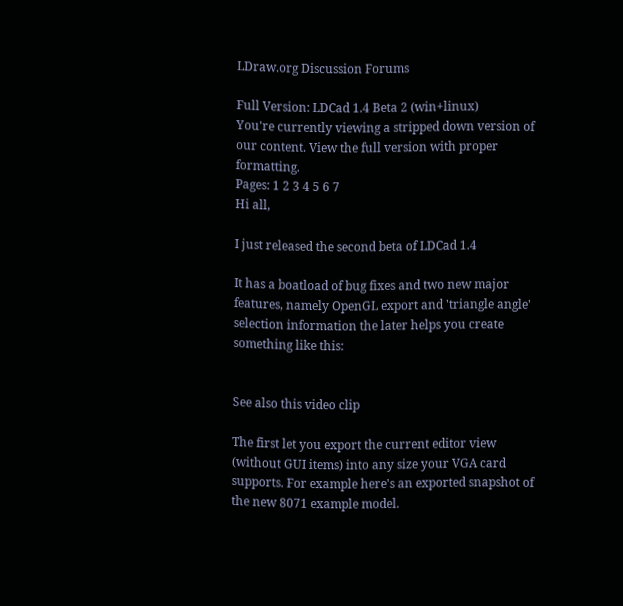LDraw.org Discussion Forums

Full Version: LDCad 1.4 Beta 2 (win+linux)
You're currently viewing a stripped down version of our content. View the full version with proper formatting.
Pages: 1 2 3 4 5 6 7
Hi all,

I just released the second beta of LDCad 1.4

It has a boatload of bug fixes and two new major features, namely OpenGL export and 'triangle angle' selection information the later helps you create something like this:


See also this video clip

The first let you export the current editor view (without GUI items) into any size your VGA card supports. For example here's an exported snapshot of the new 8071 example model.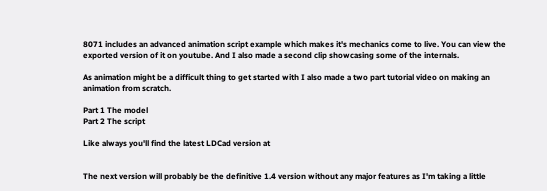8071 includes an advanced animation script example which makes it's mechanics come to live. You can view the exported version of it on youtube. And I also made a second clip showcasing some of the internals.

As animation might be a difficult thing to get started with I also made a two part tutorial video on making an animation from scratch.

Part 1 The model
Part 2 The script

Like always you'll find the latest LDCad version at


The next version will probably be the definitive 1.4 version without any major features as I'm taking a little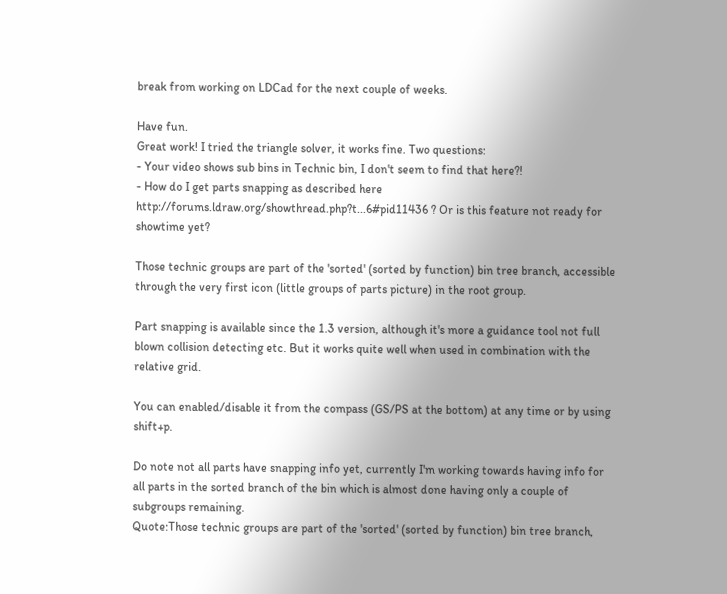break from working on LDCad for the next couple of weeks.

Have fun.
Great work! I tried the triangle solver, it works fine. Two questions:
- Your video shows sub bins in Technic bin, I don't seem to find that here?!
- How do I get parts snapping as described here http://forums.ldraw.org/showthread.php?t...6#pid11436 ? Or is this feature not ready for showtime yet?

Those technic groups are part of the 'sorted' (sorted by function) bin tree branch, accessible through the very first icon (little groups of parts picture) in the root group.

Part snapping is available since the 1.3 version, although it's more a guidance tool not full blown collision detecting etc. But it works quite well when used in combination with the relative grid.

You can enabled/disable it from the compass (GS/PS at the bottom) at any time or by using shift+p.

Do note not all parts have snapping info yet, currently I'm working towards having info for all parts in the sorted branch of the bin which is almost done having only a couple of subgroups remaining.
Quote:Those technic groups are part of the 'sorted' (sorted by function) bin tree branch,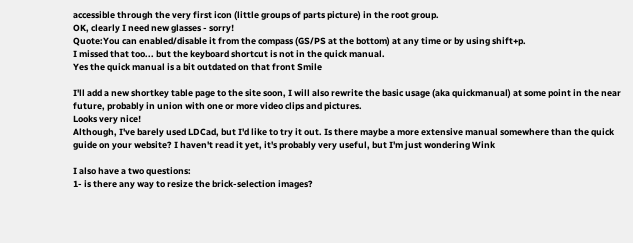accessible through the very first icon (little groups of parts picture) in the root group.
OK, clearly I need new glasses - sorry!
Quote:You can enabled/disable it from the compass (GS/PS at the bottom) at any time or by using shift+p.
I missed that too... but the keyboard shortcut is not in the quick manual.
Yes the quick manual is a bit outdated on that front Smile

I'll add a new shortkey table page to the site soon, I will also rewrite the basic usage (aka quickmanual) at some point in the near future, probably in union with one or more video clips and pictures.
Looks very nice!
Although, I've barely used LDCad, but I'd like to try it out. Is there maybe a more extensive manual somewhere than the quick guide on your website? I haven't read it yet, it's probably very useful, but I'm just wondering Wink

I also have a two questions:
1- is there any way to resize the brick-selection images?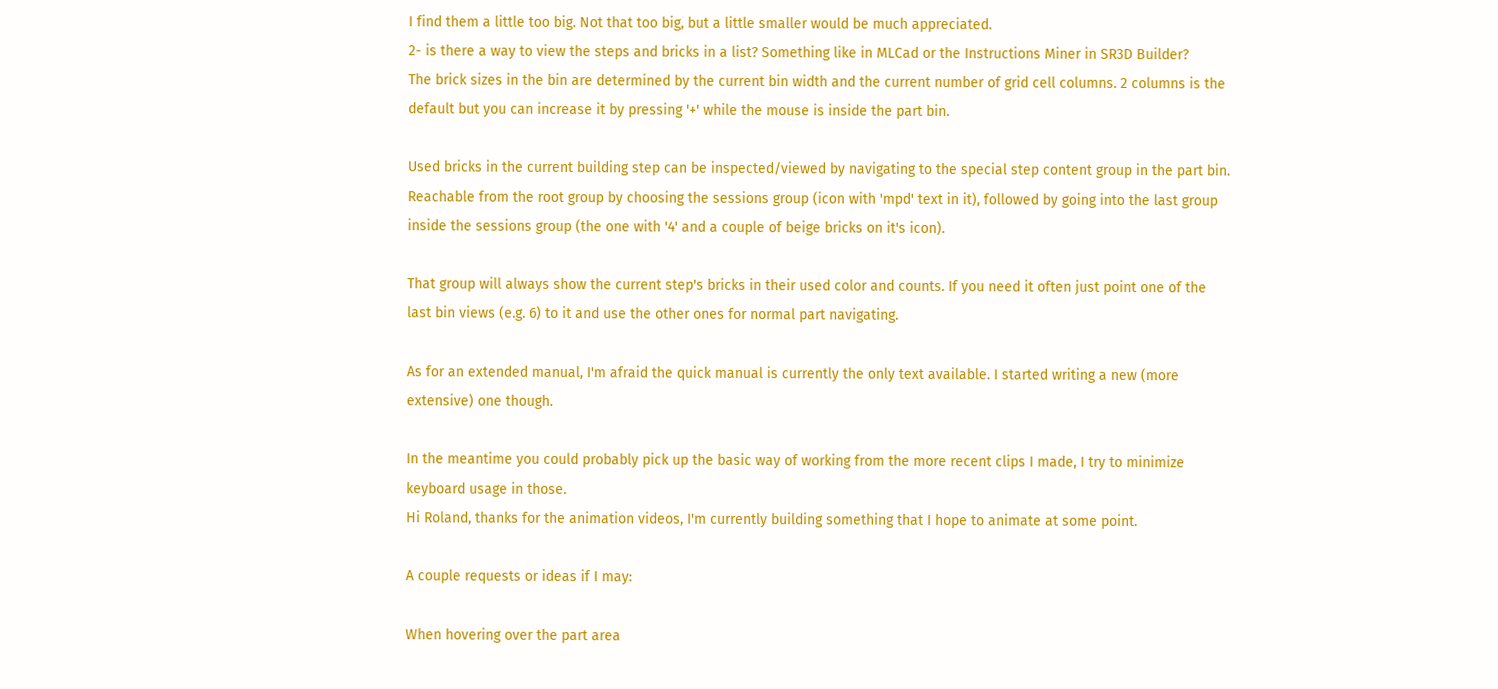I find them a little too big. Not that too big, but a little smaller would be much appreciated.
2- is there a way to view the steps and bricks in a list? Something like in MLCad or the Instructions Miner in SR3D Builder?
The brick sizes in the bin are determined by the current bin width and the current number of grid cell columns. 2 columns is the default but you can increase it by pressing '+' while the mouse is inside the part bin.

Used bricks in the current building step can be inspected/viewed by navigating to the special step content group in the part bin. Reachable from the root group by choosing the sessions group (icon with 'mpd' text in it), followed by going into the last group inside the sessions group (the one with '4' and a couple of beige bricks on it's icon).

That group will always show the current step's bricks in their used color and counts. If you need it often just point one of the last bin views (e.g. 6) to it and use the other ones for normal part navigating.

As for an extended manual, I'm afraid the quick manual is currently the only text available. I started writing a new (more extensive) one though.

In the meantime you could probably pick up the basic way of working from the more recent clips I made, I try to minimize keyboard usage in those.
Hi Roland, thanks for the animation videos, I'm currently building something that I hope to animate at some point.

A couple requests or ideas if I may:

When hovering over the part area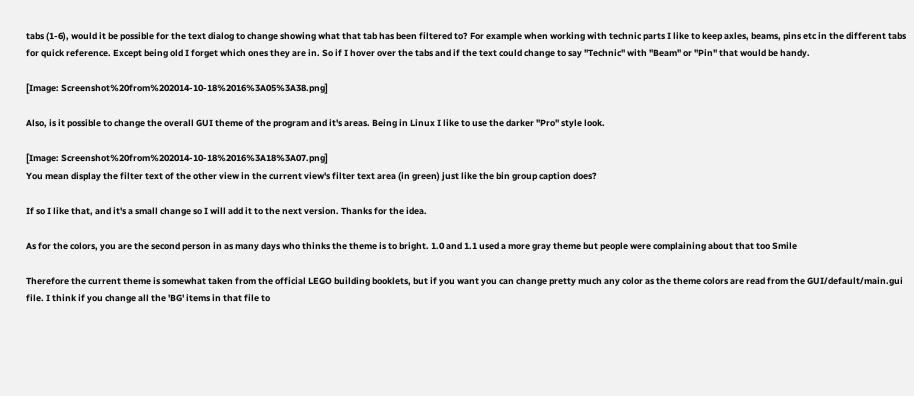tabs (1-6), would it be possible for the text dialog to change showing what that tab has been filtered to? For example when working with technic parts I like to keep axles, beams, pins etc in the different tabs for quick reference. Except being old I forget which ones they are in. So if I hover over the tabs and if the text could change to say "Technic" with "Beam" or "Pin" that would be handy.

[Image: Screenshot%20from%202014-10-18%2016%3A05%3A38.png]

Also, is it possible to change the overall GUI theme of the program and it's areas. Being in Linux I like to use the darker "Pro" style look.

[Image: Screenshot%20from%202014-10-18%2016%3A18%3A07.png]
You mean display the filter text of the other view in the current view's filter text area (in green) just like the bin group caption does?

If so I like that, and it's a small change so I will add it to the next version. Thanks for the idea.

As for the colors, you are the second person in as many days who thinks the theme is to bright. 1.0 and 1.1 used a more gray theme but people were complaining about that too Smile

Therefore the current theme is somewhat taken from the official LEGO building booklets, but if you want you can change pretty much any color as the theme colors are read from the GUI/default/main.gui file. I think if you change all the 'BG' items in that file to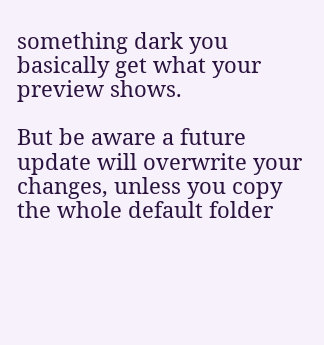something dark you basically get what your preview shows.

But be aware a future update will overwrite your changes, unless you copy the whole default folder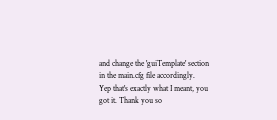and change the 'guiTemplate' section in the main.cfg file accordingly.
Yep that's exactly what I meant, you got it. Thank you so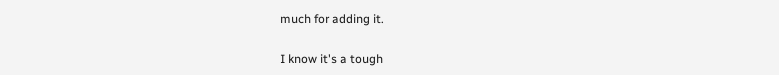much for adding it.

I know it's a tough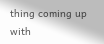thing coming up with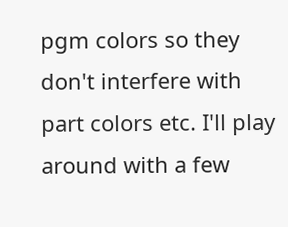pgm colors so they don't interfere with part colors etc. I'll play around with a few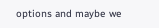options and maybe we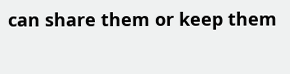can share them or keep them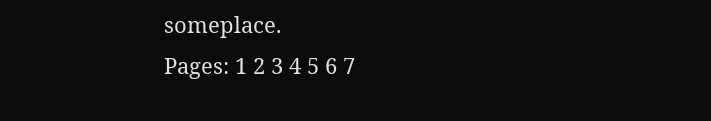someplace.
Pages: 1 2 3 4 5 6 7